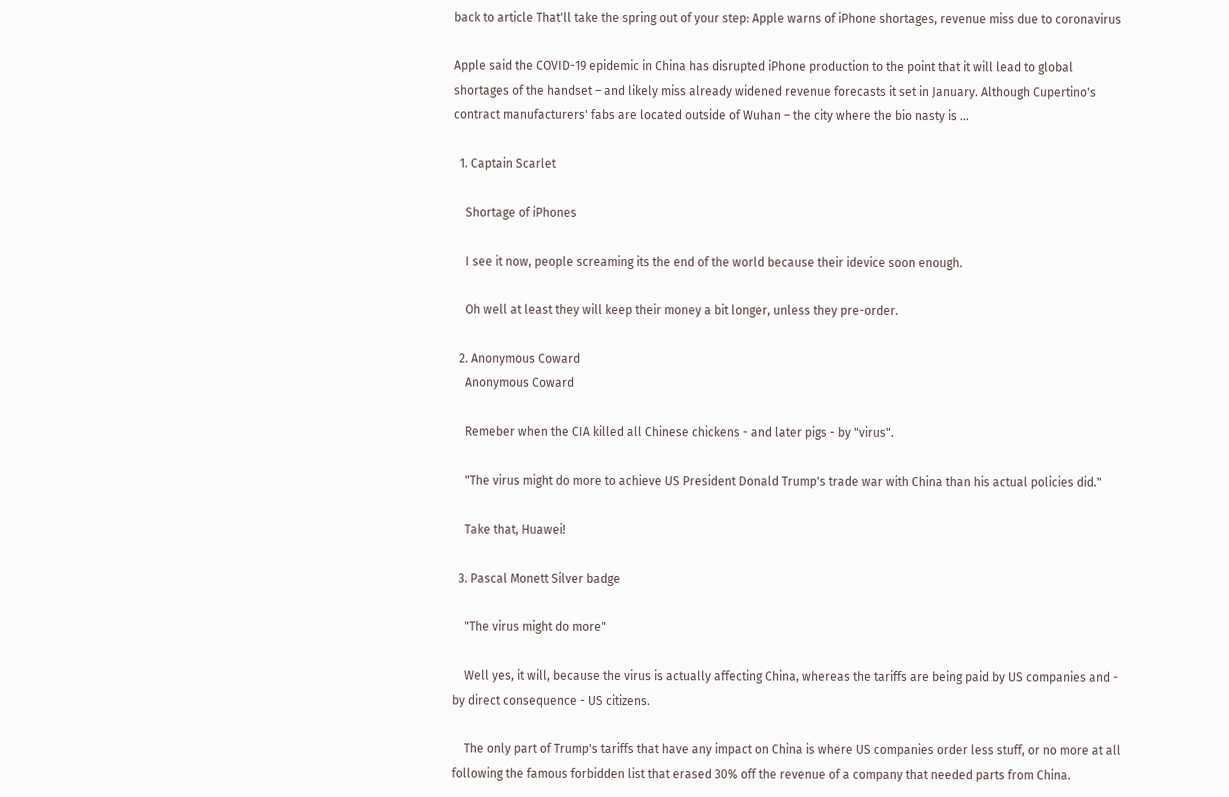back to article That'll take the spring out of your step: Apple warns of iPhone shortages, revenue miss due to coronavirus

Apple said the COVID-19 epidemic in China has disrupted iPhone production to the point that it will lead to global shortages of the handset – and likely miss already widened revenue forecasts it set in January. Although Cupertino's contract manufacturers' fabs are located outside of Wuhan – the city where the bio nasty is …

  1. Captain Scarlet

    Shortage of iPhones

    I see it now, people screaming its the end of the world because their idevice soon enough.

    Oh well at least they will keep their money a bit longer, unless they pre-order.

  2. Anonymous Coward
    Anonymous Coward

    Remeber when the CIA killed all Chinese chickens - and later pigs - by "virus".

    "The virus might do more to achieve US President Donald Trump's trade war with China than his actual policies did."

    Take that, Huawei!

  3. Pascal Monett Silver badge

    "The virus might do more"

    Well yes, it will, because the virus is actually affecting China, whereas the tariffs are being paid by US companies and - by direct consequence - US citizens.

    The only part of Trump's tariffs that have any impact on China is where US companies order less stuff, or no more at all following the famous forbidden list that erased 30% off the revenue of a company that needed parts from China.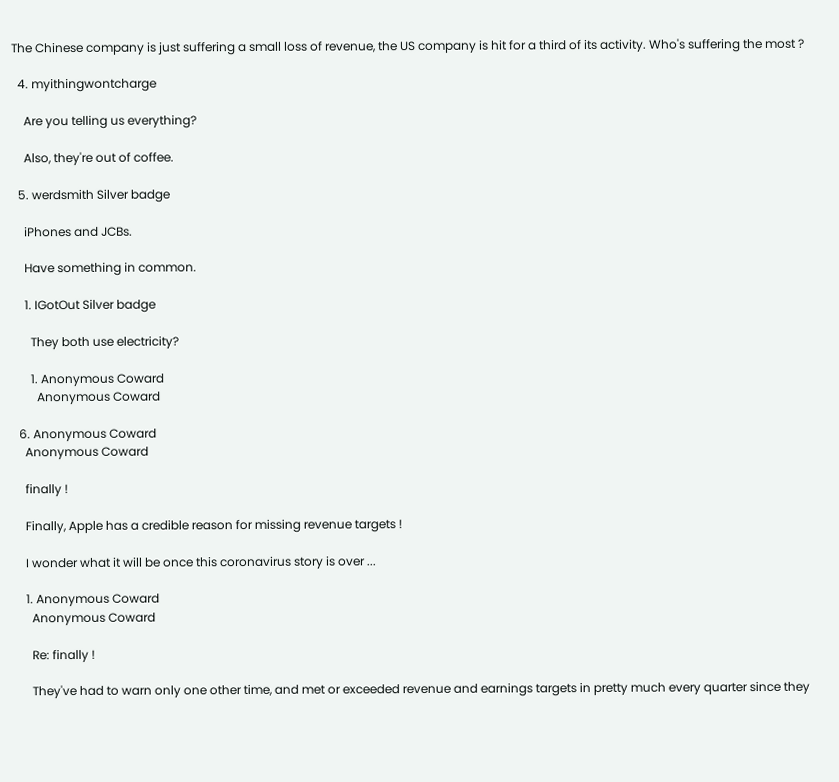The Chinese company is just suffering a small loss of revenue, the US company is hit for a third of its activity. Who's suffering the most ?

  4. myithingwontcharge

    Are you telling us everything?

    Also, they're out of coffee.

  5. werdsmith Silver badge

    iPhones and JCBs.

    Have something in common.

    1. IGotOut Silver badge

      They both use electricity?

      1. Anonymous Coward
        Anonymous Coward

  6. Anonymous Coward
    Anonymous Coward

    finally !

    Finally, Apple has a credible reason for missing revenue targets !

    I wonder what it will be once this coronavirus story is over ...

    1. Anonymous Coward
      Anonymous Coward

      Re: finally !

      They've had to warn only one other time, and met or exceeded revenue and earnings targets in pretty much every quarter since they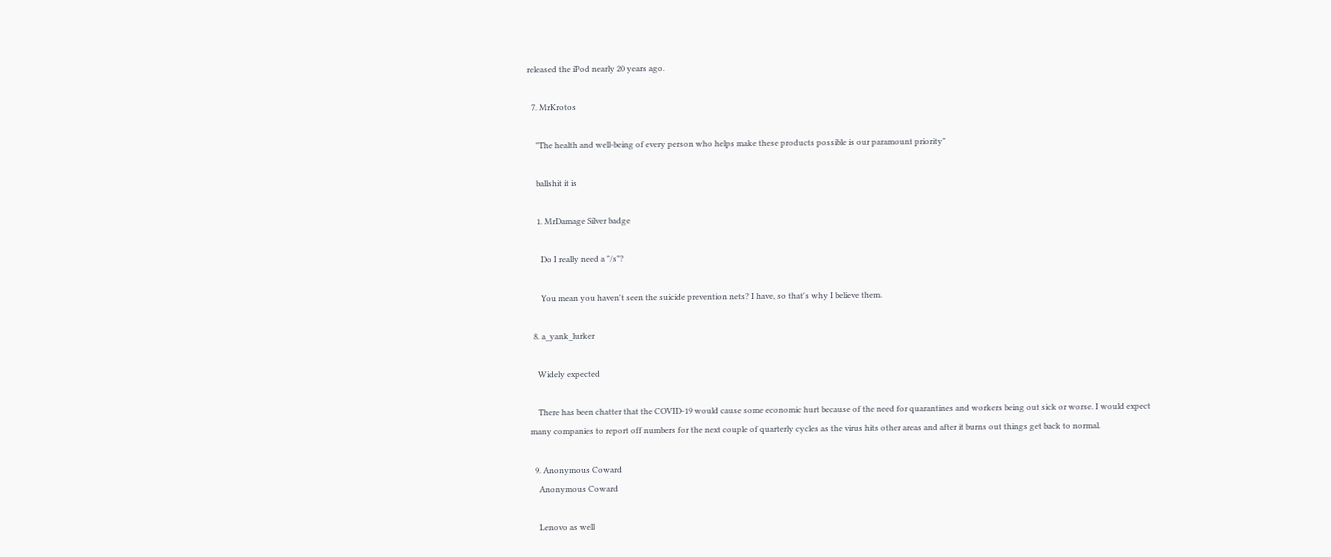released the iPod nearly 20 years ago.

  7. MrKrotos

    "The health and well-being of every person who helps make these products possible is our paramount priority"

    ballshit it is

    1. MrDamage Silver badge

      Do I really need a "/s"?

      You mean you haven't seen the suicide prevention nets? I have, so that's why I believe them.

  8. a_yank_lurker

    Widely expected

    There has been chatter that the COVID-19 would cause some economic hurt because of the need for quarantines and workers being out sick or worse. I would expect many companies to report off numbers for the next couple of quarterly cycles as the virus hits other areas and after it burns out things get back to normal.

  9. Anonymous Coward
    Anonymous Coward

    Lenovo as well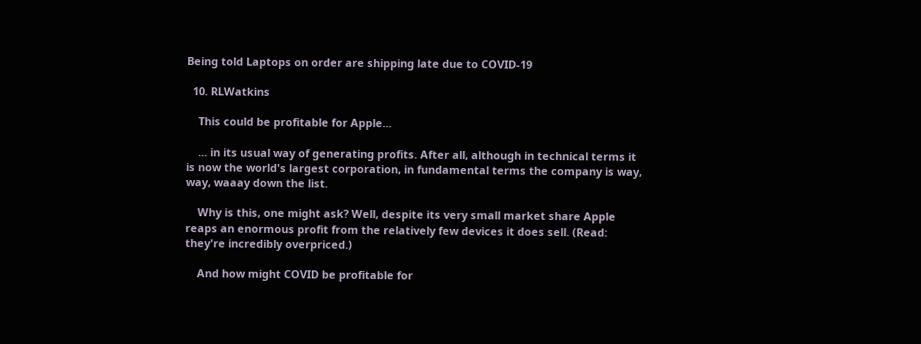Being told Laptops on order are shipping late due to COVID-19

  10. RLWatkins

    This could be profitable for Apple...

    ... in its usual way of generating profits. After all, although in technical terms it is now the world's largest corporation, in fundamental terms the company is way, way, waaay down the list.

    Why is this, one might ask? Well, despite its very small market share Apple reaps an enormous profit from the relatively few devices it does sell. (Read: they're incredibly overpriced.)

    And how might COVID be profitable for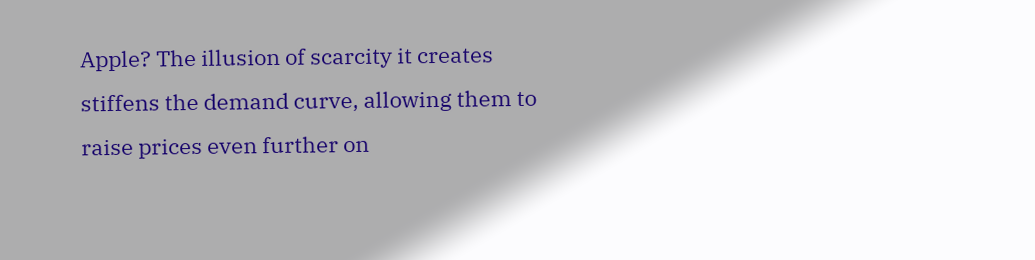Apple? The illusion of scarcity it creates stiffens the demand curve, allowing them to raise prices even further on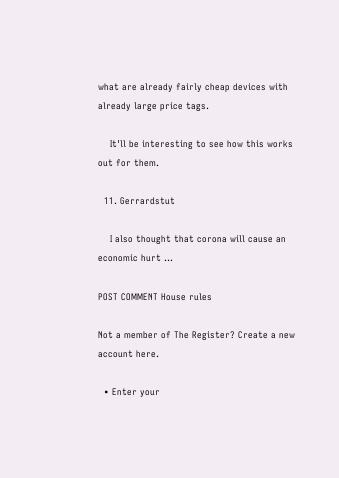what are already fairly cheap devices with already large price tags.

    It'll be interesting to see how this works out for them.

  11. Gerrardstut

    I also thought that corona will cause an economic hurt ...

POST COMMENT House rules

Not a member of The Register? Create a new account here.

  • Enter your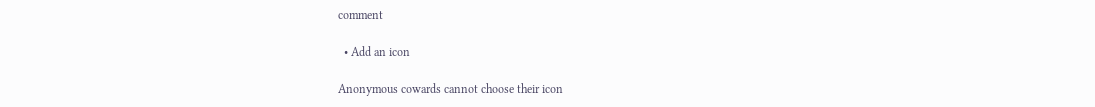comment

  • Add an icon

Anonymous cowards cannot choose their icon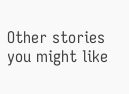Other stories you might like